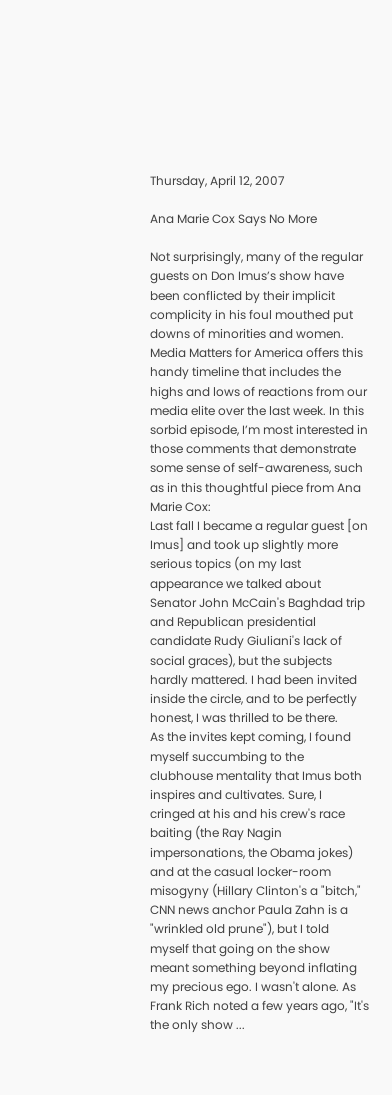Thursday, April 12, 2007

Ana Marie Cox Says No More

Not surprisingly, many of the regular guests on Don Imus’s show have been conflicted by their implicit complicity in his foul mouthed put downs of minorities and women. Media Matters for America offers this handy timeline that includes the highs and lows of reactions from our media elite over the last week. In this sorbid episode, I’m most interested in those comments that demonstrate some sense of self-awareness, such as in this thoughtful piece from Ana Marie Cox:
Last fall I became a regular guest [on Imus] and took up slightly more serious topics (on my last appearance we talked about Senator John McCain's Baghdad trip and Republican presidential candidate Rudy Giuliani's lack of social graces), but the subjects hardly mattered. I had been invited inside the circle, and to be perfectly honest, I was thrilled to be there.
As the invites kept coming, I found myself succumbing to the clubhouse mentality that Imus both inspires and cultivates. Sure, I cringed at his and his crew's race baiting (the Ray Nagin impersonations, the Obama jokes) and at the casual locker-room misogyny (Hillary Clinton's a "bitch," CNN news anchor Paula Zahn is a "wrinkled old prune"), but I told myself that going on the show meant something beyond inflating my precious ego. I wasn't alone. As Frank Rich noted a few years ago, "It's the only show ...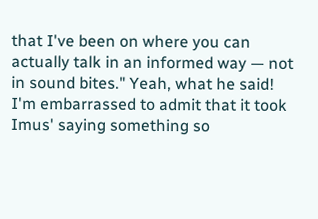that I've been on where you can actually talk in an informed way — not in sound bites." Yeah, what he said!
I'm embarrassed to admit that it took Imus' saying something so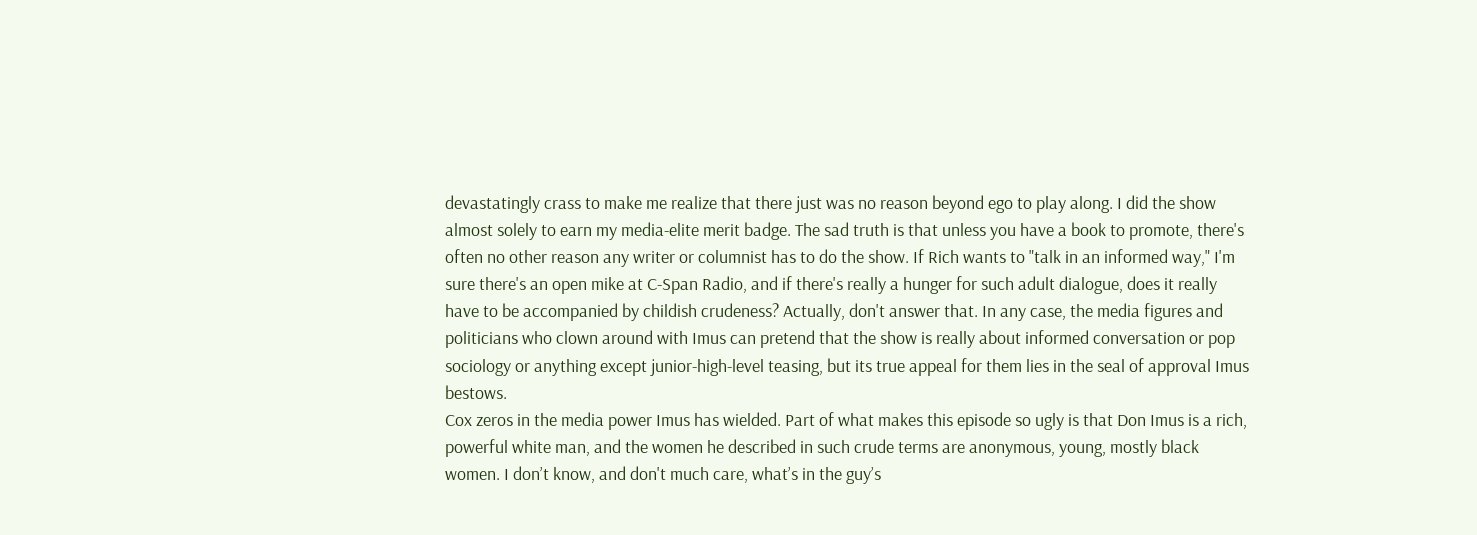devastatingly crass to make me realize that there just was no reason beyond ego to play along. I did the show almost solely to earn my media-elite merit badge. The sad truth is that unless you have a book to promote, there's often no other reason any writer or columnist has to do the show. If Rich wants to "talk in an informed way," I'm sure there's an open mike at C-Span Radio, and if there's really a hunger for such adult dialogue, does it really have to be accompanied by childish crudeness? Actually, don't answer that. In any case, the media figures and politicians who clown around with Imus can pretend that the show is really about informed conversation or pop sociology or anything except junior-high-level teasing, but its true appeal for them lies in the seal of approval Imus bestows.
Cox zeros in the media power Imus has wielded. Part of what makes this episode so ugly is that Don Imus is a rich, powerful white man, and the women he described in such crude terms are anonymous, young, mostly black women. I don’t know, and don't much care, what’s in the guy’s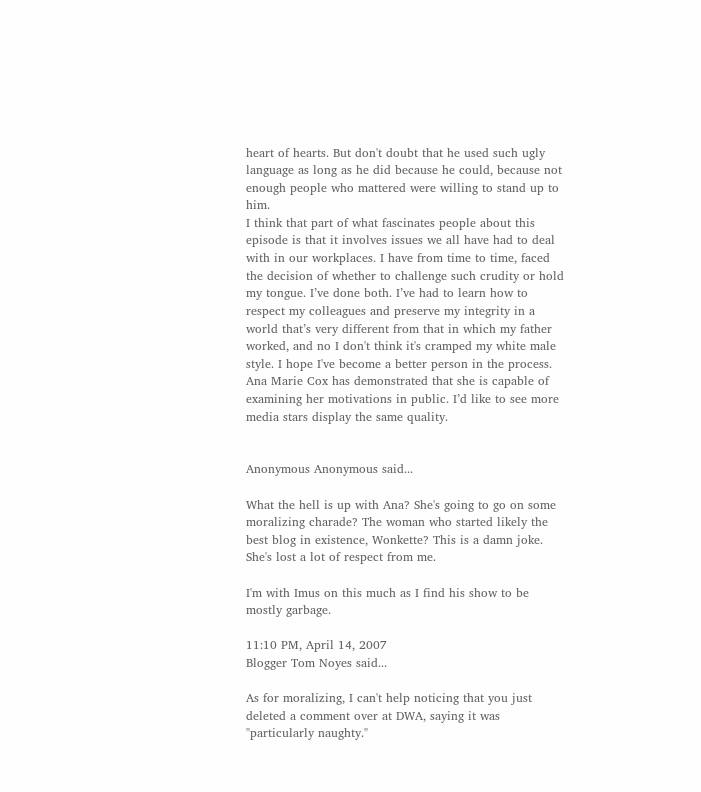heart of hearts. But don't doubt that he used such ugly language as long as he did because he could, because not enough people who mattered were willing to stand up to him.
I think that part of what fascinates people about this episode is that it involves issues we all have had to deal with in our workplaces. I have from time to time, faced the decision of whether to challenge such crudity or hold my tongue. I’ve done both. I’ve had to learn how to respect my colleagues and preserve my integrity in a world that’s very different from that in which my father worked, and no I don't think it's cramped my white male style. I hope I've become a better person in the process.
Ana Marie Cox has demonstrated that she is capable of examining her motivations in public. I’d like to see more media stars display the same quality.


Anonymous Anonymous said...

What the hell is up with Ana? She's going to go on some moralizing charade? The woman who started likely the best blog in existence, Wonkette? This is a damn joke. She's lost a lot of respect from me.

I'm with Imus on this much as I find his show to be mostly garbage.

11:10 PM, April 14, 2007
Blogger Tom Noyes said...

As for moralizing, I can't help noticing that you just deleted a comment over at DWA, saying it was "particularly naughty."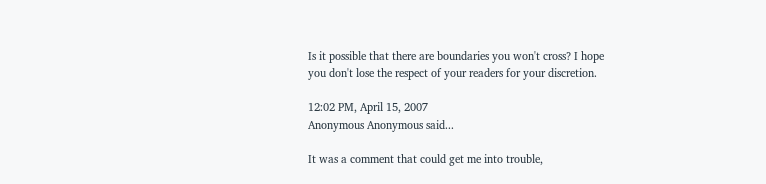Is it possible that there are boundaries you won't cross? I hope you don't lose the respect of your readers for your discretion.

12:02 PM, April 15, 2007
Anonymous Anonymous said...

It was a comment that could get me into trouble,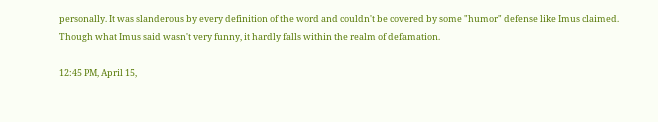personally. It was slanderous by every definition of the word and couldn't be covered by some "humor" defense like Imus claimed. Though what Imus said wasn't very funny, it hardly falls within the realm of defamation.

12:45 PM, April 15,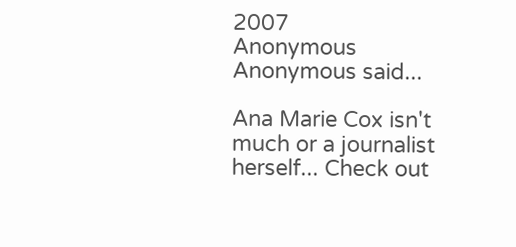2007
Anonymous Anonymous said...

Ana Marie Cox isn't much or a journalist herself... Check out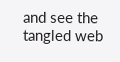and see the tangled web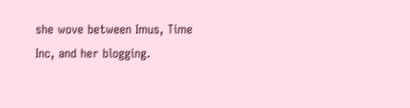she wove between Imus, Time Inc, and her blogging.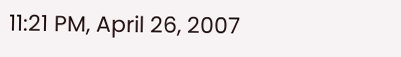11:21 PM, April 26, 2007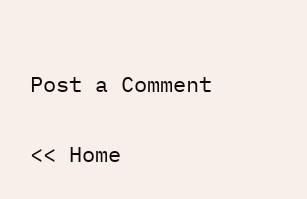Post a Comment

<< Home